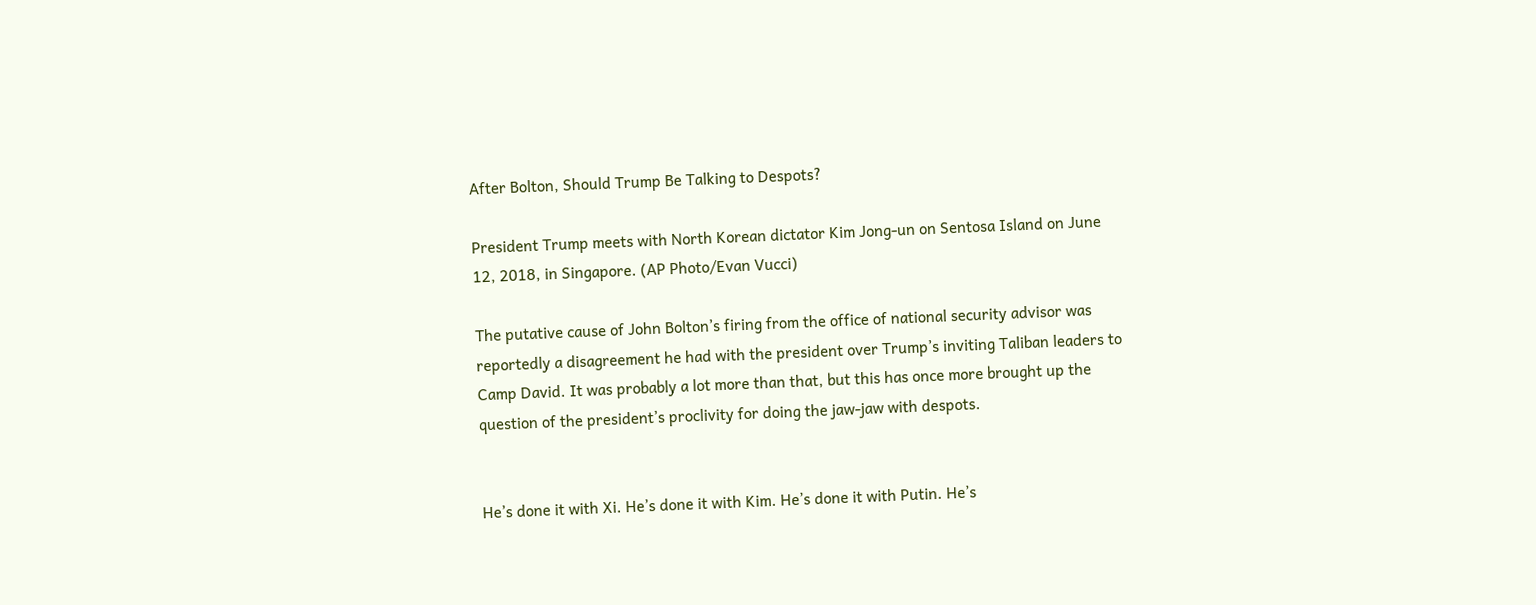After Bolton, Should Trump Be Talking to Despots?

President Trump meets with North Korean dictator Kim Jong-un on Sentosa Island on June 12, 2018, in Singapore. (AP Photo/Evan Vucci)

The putative cause of John Bolton’s firing from the office of national security advisor was reportedly a disagreement he had with the president over Trump’s inviting Taliban leaders to Camp David. It was probably a lot more than that, but this has once more brought up the question of the president’s proclivity for doing the jaw-jaw with despots.


He’s done it with Xi. He’s done it with Kim. He’s done it with Putin. He’s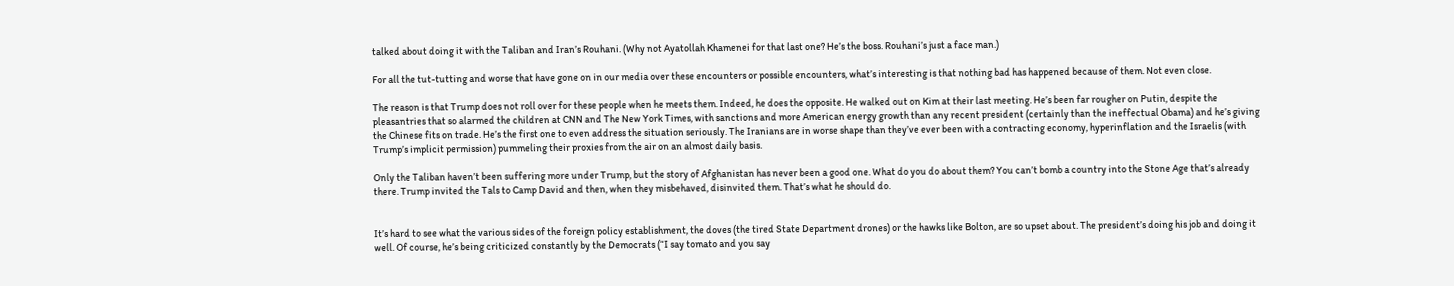talked about doing it with the Taliban and Iran’s Rouhani. (Why not Ayatollah Khamenei for that last one? He’s the boss. Rouhani’s just a face man.)

For all the tut-tutting and worse that have gone on in our media over these encounters or possible encounters, what’s interesting is that nothing bad has happened because of them. Not even close.

The reason is that Trump does not roll over for these people when he meets them. Indeed, he does the opposite. He walked out on Kim at their last meeting. He’s been far rougher on Putin, despite the pleasantries that so alarmed the children at CNN and The New York Times, with sanctions and more American energy growth than any recent president (certainly than the ineffectual Obama) and he’s giving the Chinese fits on trade. He’s the first one to even address the situation seriously. The Iranians are in worse shape than they’ve ever been with a contracting economy, hyperinflation and the Israelis (with Trump’s implicit permission) pummeling their proxies from the air on an almost daily basis.

Only the Taliban haven’t been suffering more under Trump, but the story of Afghanistan has never been a good one. What do you do about them? You can’t bomb a country into the Stone Age that’s already there. Trump invited the Tals to Camp David and then, when they misbehaved, disinvited them. That’s what he should do.


It’s hard to see what the various sides of the foreign policy establishment, the doves (the tired State Department drones) or the hawks like Bolton, are so upset about. The president’s doing his job and doing it well. Of course, he’s being criticized constantly by the Democrats (“I say tomato and you say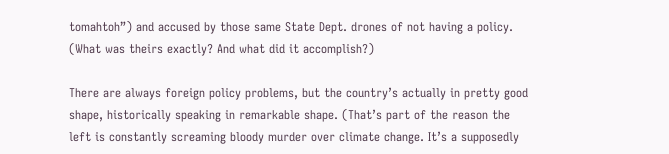tomahtoh”) and accused by those same State Dept. drones of not having a policy. (What was theirs exactly? And what did it accomplish?)

There are always foreign policy problems, but the country’s actually in pretty good shape, historically speaking in remarkable shape. (That’s part of the reason the left is constantly screaming bloody murder over climate change. It’s a supposedly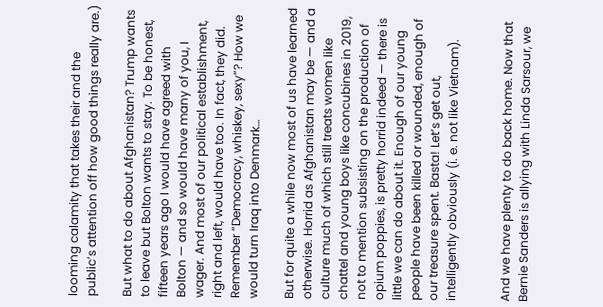looming calamity that takes their and the public’s attention off how good things really are.)

But what to do about Afghanistan? Trump wants to leave but Bolton wants to stay. To be honest, fifteen years ago I would have agreed with Bolton — and so would have many of you, I wager. And most of our political establishment, right and left, would have too. In fact, they did. Remember “Democracy, whiskey, sexy”? How we would turn Iraq into Denmark…

But for quite a while now most of us have learned otherwise. Horrid as Afghanistan may be — and a culture much of which still treats women like chattel and young boys like concubines in 2019, not to mention subsisting on the production of opium poppies, is pretty horrid indeed — there is little we can do about it. Enough of our young people have been killed or wounded, enough of our treasure spent. Basta! Let’s get out, intelligently obviously (i. e. not like Vietnam).


And we have plenty to do back home. Now that Bernie Sanders is allying with Linda Sarsour, we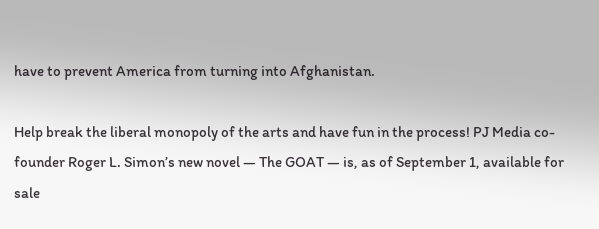have to prevent America from turning into Afghanistan.

Help break the liberal monopoly of the arts and have fun in the process! PJ Media co-founder Roger L. Simon’s new novel — The GOAT — is, as of September 1, available for sale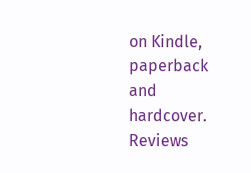on Kindle, paperback and hardcover. Reviews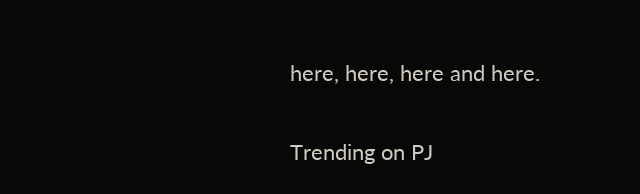here, here, here and here.


Trending on PJ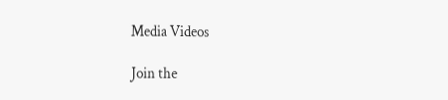Media Videos

Join the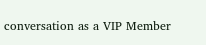conversation as a VIP Member